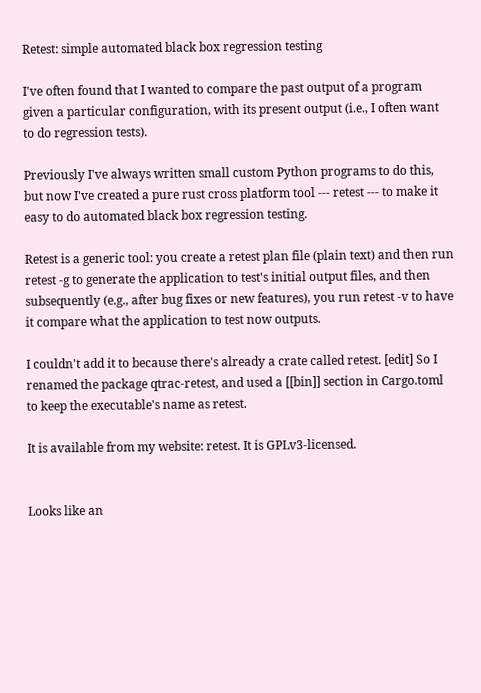Retest: simple automated black box regression testing

I've often found that I wanted to compare the past output of a program given a particular configuration, with its present output (i.e., I often want to do regression tests).

Previously I've always written small custom Python programs to do this, but now I've created a pure rust cross platform tool --- retest --- to make it easy to do automated black box regression testing.

Retest is a generic tool: you create a retest plan file (plain text) and then run retest -g to generate the application to test's initial output files, and then subsequently (e.g., after bug fixes or new features), you run retest -v to have it compare what the application to test now outputs.

I couldn't add it to because there's already a crate called retest. [edit] So I renamed the package qtrac-retest, and used a [[bin]] section in Cargo.toml to keep the executable's name as retest.

It is available from my website: retest. It is GPLv3-licensed.


Looks like an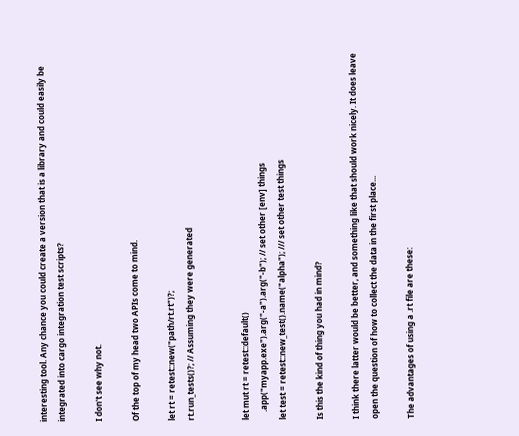interesting tool. Any chance you could create a version that is a library and could easily be integrated into cargo integration test scripts?

I don't see why not.

Of the top of my head two APIs come to mind.

let rt = retest::new("path/rt.rt")?;
rt.run_tests()?; // Assuming they were generated


let mut rt = retest::default()
    .app("myapp.exe").arg("-a").arg("-b"); // set other [env] things
let test = retest::new_test().name("alpha"); /// set other test things

Is this the kind of thing you had in mind?

I think there latter would be better, and something like that should work nicely. It does leave open the question of how to collect the data in the first place...

The advantages of using a .rt file are these: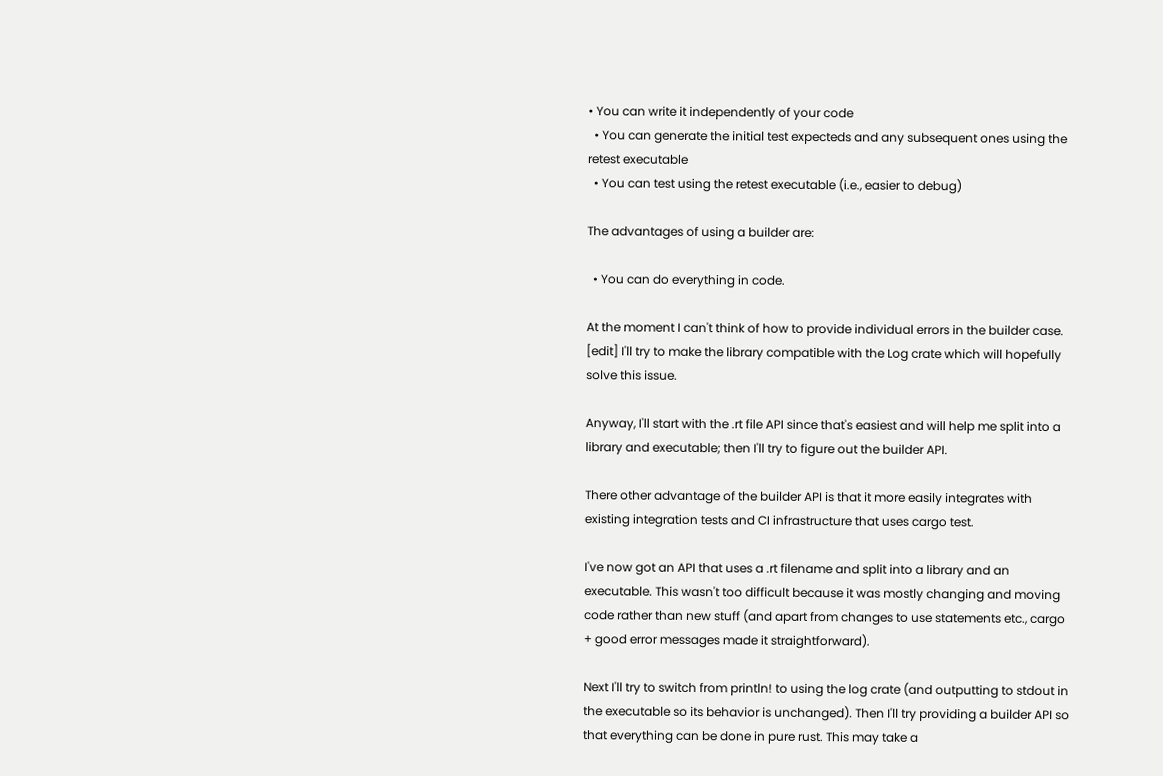• You can write it independently of your code
  • You can generate the initial test expecteds and any subsequent ones using the retest executable
  • You can test using the retest executable (i.e., easier to debug)

The advantages of using a builder are:

  • You can do everything in code.

At the moment I can't think of how to provide individual errors in the builder case. [edit] I'll try to make the library compatible with the Log crate which will hopefully solve this issue.

Anyway, I'll start with the .rt file API since that's easiest and will help me split into a library and executable; then I'll try to figure out the builder API.

There other advantage of the builder API is that it more easily integrates with existing integration tests and CI infrastructure that uses cargo test.

I've now got an API that uses a .rt filename and split into a library and an executable. This wasn't too difficult because it was mostly changing and moving code rather than new stuff (and apart from changes to use statements etc., cargo + good error messages made it straightforward).

Next I'll try to switch from println! to using the log crate (and outputting to stdout in the executable so its behavior is unchanged). Then I'll try providing a builder API so that everything can be done in pure rust. This may take a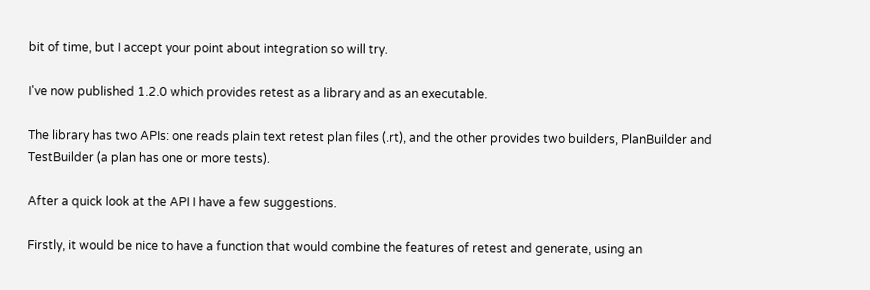bit of time, but I accept your point about integration so will try.

I've now published 1.2.0 which provides retest as a library and as an executable.

The library has two APIs: one reads plain text retest plan files (.rt), and the other provides two builders, PlanBuilder and TestBuilder (a plan has one or more tests).

After a quick look at the API I have a few suggestions.

Firstly, it would be nice to have a function that would combine the features of retest and generate, using an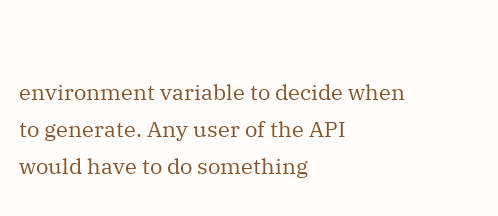environment variable to decide when to generate. Any user of the API would have to do something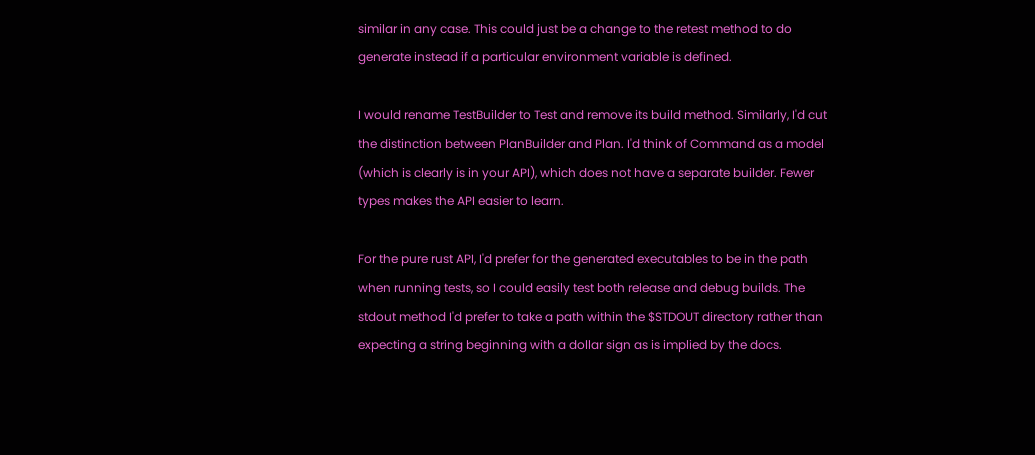similar in any case. This could just be a change to the retest method to do generate instead if a particular environment variable is defined.

I would rename TestBuilder to Test and remove its build method. Similarly, I'd cut the distinction between PlanBuilder and Plan. I'd think of Command as a model (which is clearly is in your API), which does not have a separate builder. Fewer types makes the API easier to learn.

For the pure rust API, I'd prefer for the generated executables to be in the path when running tests, so I could easily test both release and debug builds. The stdout method I'd prefer to take a path within the $STDOUT directory rather than expecting a string beginning with a dollar sign as is implied by the docs.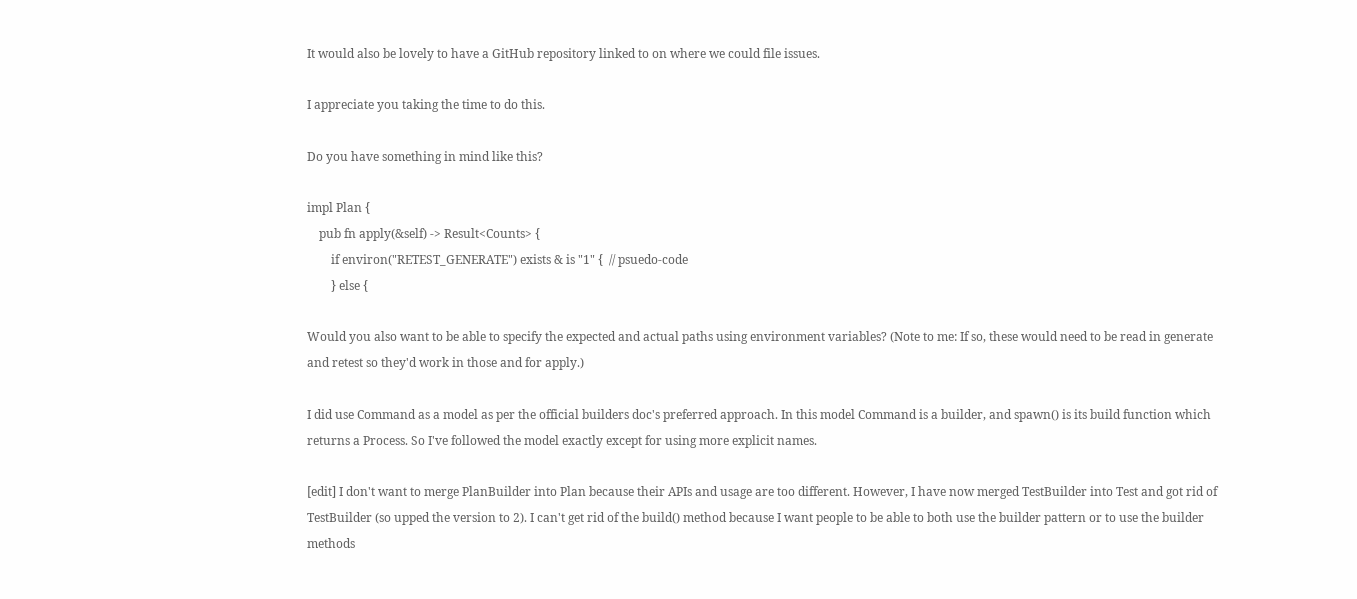It would also be lovely to have a GitHub repository linked to on where we could file issues.

I appreciate you taking the time to do this.

Do you have something in mind like this?

impl Plan {
    pub fn apply(&self) -> Result<Counts> {
        if environ("RETEST_GENERATE") exists & is "1" {  // psuedo-code
        } else {

Would you also want to be able to specify the expected and actual paths using environment variables? (Note to me: If so, these would need to be read in generate and retest so they'd work in those and for apply.)

I did use Command as a model as per the official builders doc's preferred approach. In this model Command is a builder, and spawn() is its build function which returns a Process. So I've followed the model exactly except for using more explicit names.

[edit] I don't want to merge PlanBuilder into Plan because their APIs and usage are too different. However, I have now merged TestBuilder into Test and got rid of TestBuilder (so upped the version to 2). I can't get rid of the build() method because I want people to be able to both use the builder pattern or to use the builder methods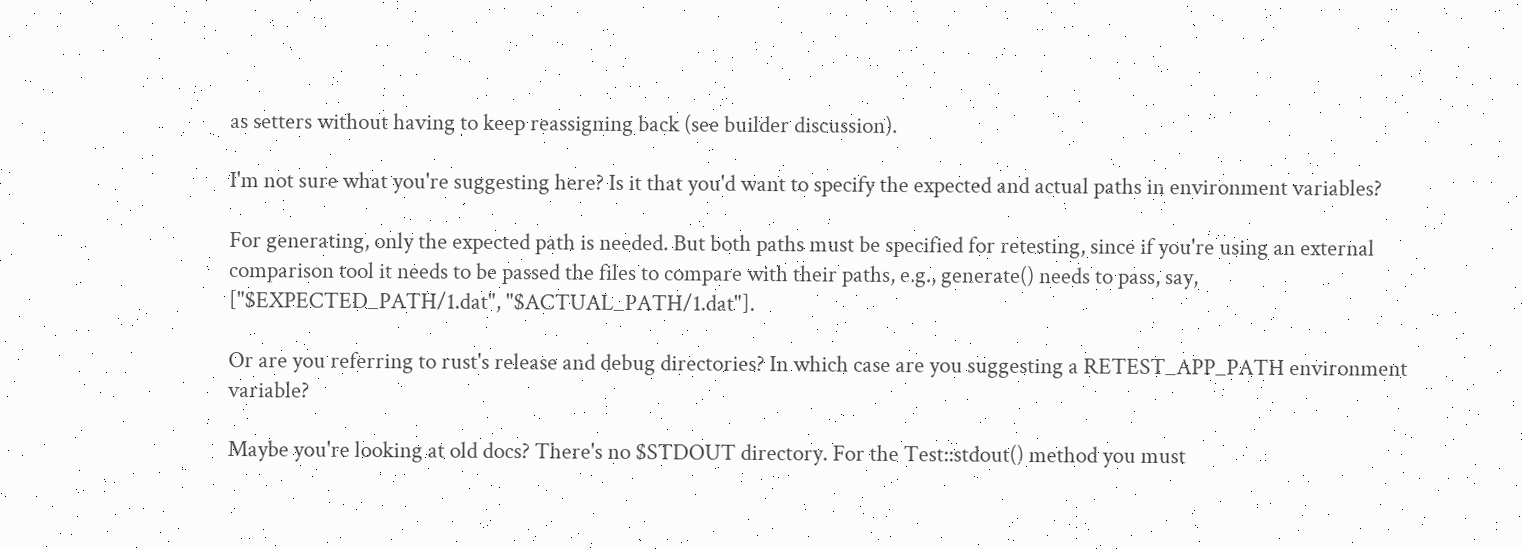as setters without having to keep reassigning back (see builder discussion).

I'm not sure what you're suggesting here? Is it that you'd want to specify the expected and actual paths in environment variables?

For generating, only the expected path is needed. But both paths must be specified for retesting, since if you're using an external comparison tool it needs to be passed the files to compare with their paths, e.g., generate() needs to pass, say, ["$EXPECTED_PATH/1.dat", "$ACTUAL_PATH/1.dat"].

Or are you referring to rust's release and debug directories? In which case are you suggesting a RETEST_APP_PATH environment variable?

Maybe you're looking at old docs? There's no $STDOUT directory. For the Test::stdout() method you must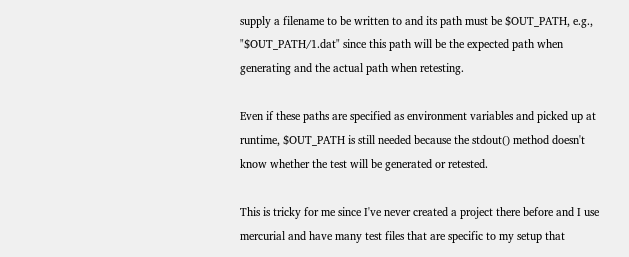supply a filename to be written to and its path must be $OUT_PATH, e.g., "$OUT_PATH/1.dat" since this path will be the expected path when generating and the actual path when retesting.

Even if these paths are specified as environment variables and picked up at runtime, $OUT_PATH is still needed because the stdout() method doesn't know whether the test will be generated or retested.

This is tricky for me since I've never created a project there before and I use mercurial and have many test files that are specific to my setup that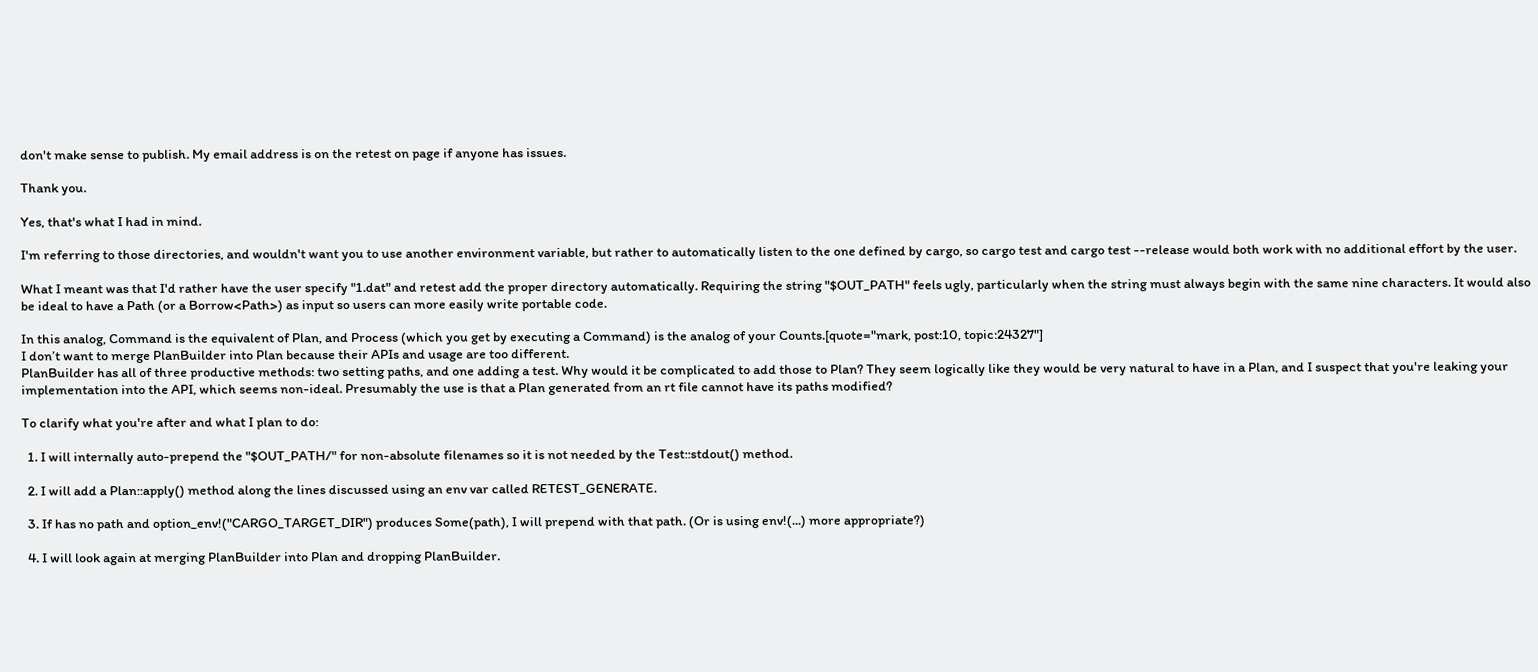don't make sense to publish. My email address is on the retest on page if anyone has issues.

Thank you.

Yes, that's what I had in mind.

I'm referring to those directories, and wouldn't want you to use another environment variable, but rather to automatically listen to the one defined by cargo, so cargo test and cargo test --release would both work with no additional effort by the user.

What I meant was that I'd rather have the user specify "1.dat" and retest add the proper directory automatically. Requiring the string "$OUT_PATH" feels ugly, particularly when the string must always begin with the same nine characters. It would also be ideal to have a Path (or a Borrow<Path>) as input so users can more easily write portable code.

In this analog, Command is the equivalent of Plan, and Process (which you get by executing a Command) is the analog of your Counts.[quote="mark, post:10, topic:24327"]
I don’t want to merge PlanBuilder into Plan because their APIs and usage are too different.
PlanBuilder has all of three productive methods: two setting paths, and one adding a test. Why would it be complicated to add those to Plan? They seem logically like they would be very natural to have in a Plan, and I suspect that you're leaking your implementation into the API, which seems non-ideal. Presumably the use is that a Plan generated from an rt file cannot have its paths modified?

To clarify what you're after and what I plan to do:

  1. I will internally auto-prepend the "$OUT_PATH/" for non-absolute filenames so it is not needed by the Test::stdout() method.

  2. I will add a Plan::apply() method along the lines discussed using an env var called RETEST_GENERATE.

  3. If has no path and option_env!("CARGO_TARGET_DIR") produces Some(path), I will prepend with that path. (Or is using env!(...) more appropriate?)

  4. I will look again at merging PlanBuilder into Plan and dropping PlanBuilder.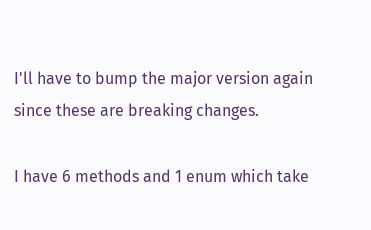I'll have to bump the major version again since these are breaking changes.

I have 6 methods and 1 enum which take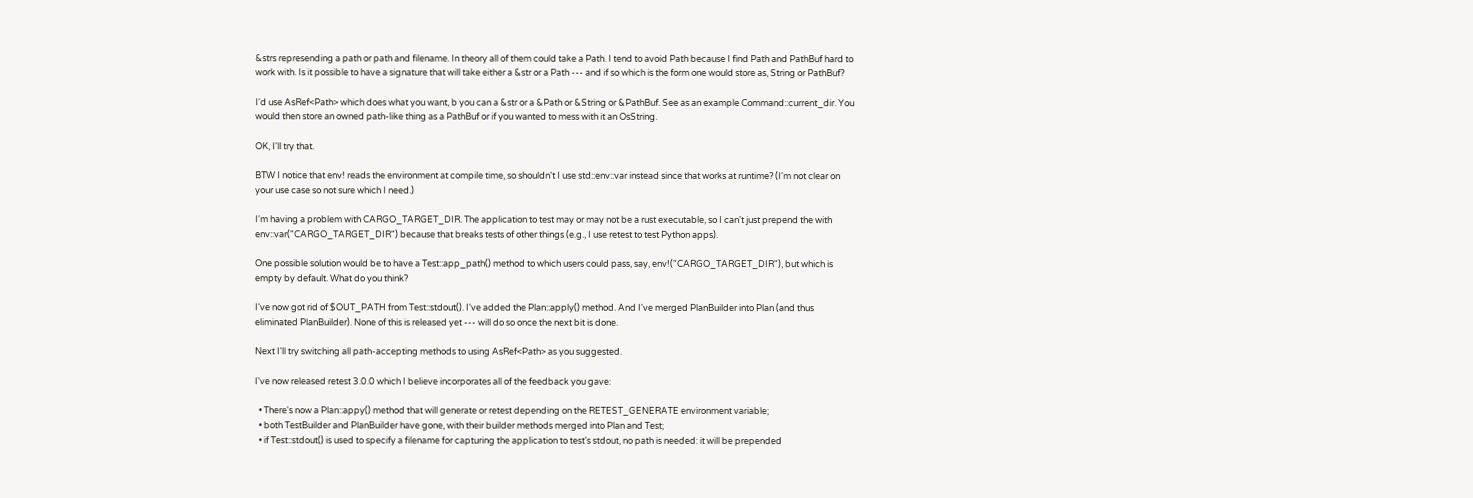&strs represending a path or path and filename. In theory all of them could take a Path. I tend to avoid Path because I find Path and PathBuf hard to work with. Is it possible to have a signature that will take either a &str or a Path --- and if so which is the form one would store as, String or PathBuf?

I'd use AsRef<Path> which does what you want, b you can a &str or a &Path or &String or &PathBuf. See as an example Command::current_dir. You would then store an owned path-like thing as a PathBuf or if you wanted to mess with it an OsString.

OK, I'll try that.

BTW I notice that env! reads the environment at compile time, so shouldn't I use std::env::var instead since that works at runtime? (I'm not clear on your use case so not sure which I need.)

I'm having a problem with CARGO_TARGET_DIR. The application to test may or may not be a rust executable, so I can't just prepend the with env::var("CARGO_TARGET_DIR") because that breaks tests of other things (e.g., I use retest to test Python apps).

One possible solution would be to have a Test::app_path() method to which users could pass, say, env!("CARGO_TARGET_DIR"), but which is empty by default. What do you think?

I've now got rid of $OUT_PATH from Test::stdout(). I've added the Plan::apply() method. And I've merged PlanBuilder into Plan (and thus eliminated PlanBuilder). None of this is released yet --- will do so once the next bit is done.

Next I'll try switching all path-accepting methods to using AsRef<Path> as you suggested.

I've now released retest 3.0.0 which I believe incorporates all of the feedback you gave:

  • There's now a Plan::appy() method that will generate or retest depending on the RETEST_GENERATE environment variable;
  • both TestBuilder and PlanBuilder have gone, with their builder methods merged into Plan and Test;
  • if Test::stdout() is used to specify a filename for capturing the application to test's stdout, no path is needed: it will be prepended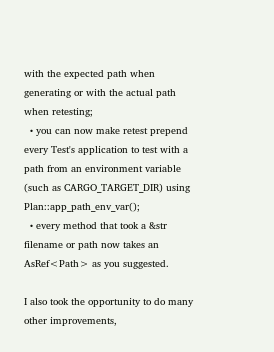with the expected path when generating or with the actual path when retesting;
  • you can now make retest prepend every Test's application to test with a path from an environment variable (such as CARGO_TARGET_DIR) using Plan::app_path_env_var();
  • every method that took a &str filename or path now takes an AsRef<Path> as you suggested.

I also took the opportunity to do many other improvements,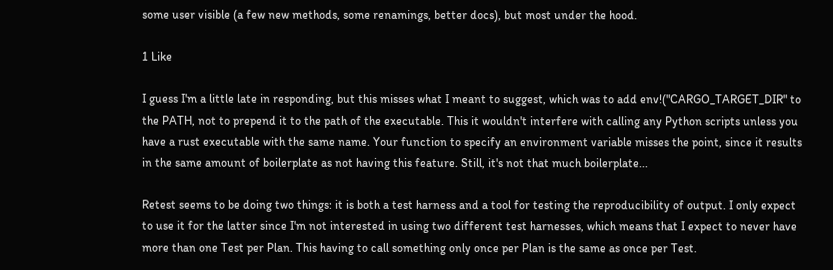some user visible (a few new methods, some renamings, better docs), but most under the hood.

1 Like

I guess I'm a little late in responding, but this misses what I meant to suggest, which was to add env!("CARGO_TARGET_DIR" to the PATH, not to prepend it to the path of the executable. This it wouldn't interfere with calling any Python scripts unless you have a rust executable with the same name. Your function to specify an environment variable misses the point, since it results in the same amount of boilerplate as not having this feature. Still, it's not that much boilerplate...

Retest seems to be doing two things: it is both a test harness and a tool for testing the reproducibility of output. I only expect to use it for the latter since I'm not interested in using two different test harnesses, which means that I expect to never have more than one Test per Plan. This having to call something only once per Plan is the same as once per Test.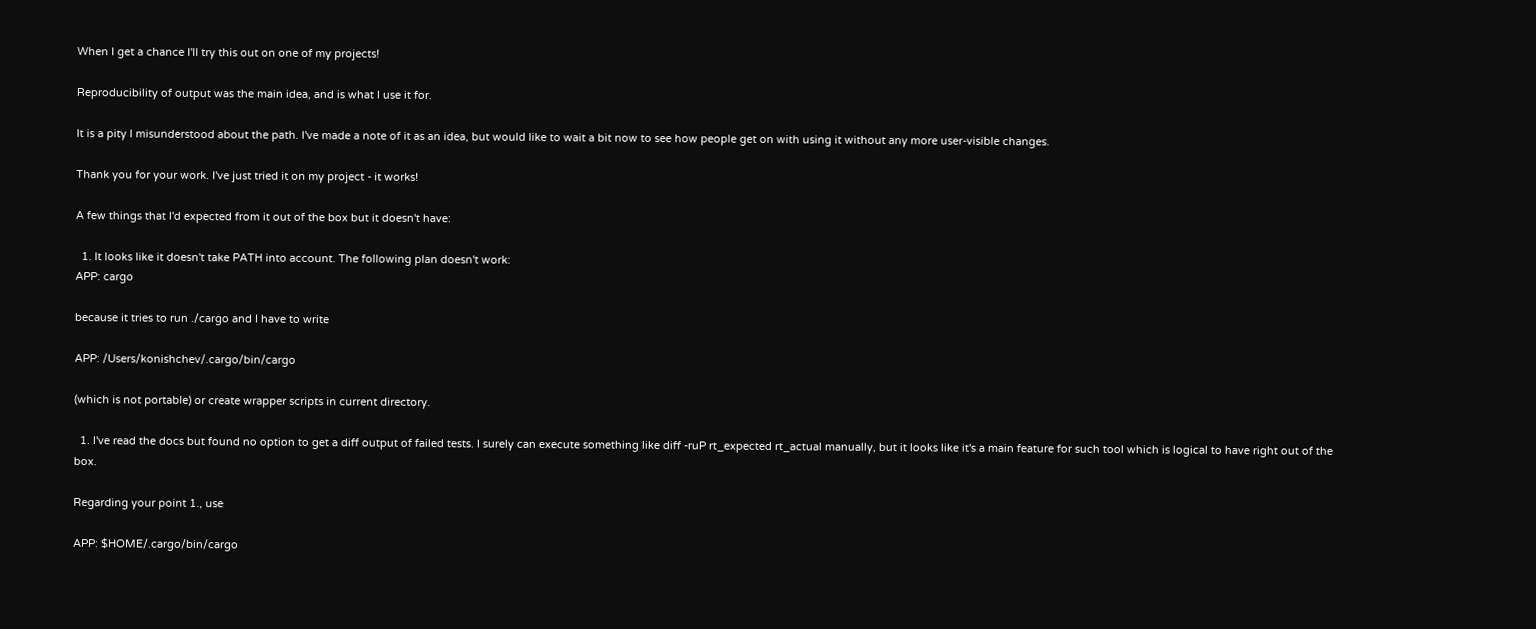When I get a chance I'll try this out on one of my projects!

Reproducibility of output was the main idea, and is what I use it for.

It is a pity I misunderstood about the path. I've made a note of it as an idea, but would like to wait a bit now to see how people get on with using it without any more user-visible changes.

Thank you for your work. I've just tried it on my project - it works!

A few things that I'd expected from it out of the box but it doesn't have:

  1. It looks like it doesn't take PATH into account. The following plan doesn't work:
APP: cargo

because it tries to run ./cargo and I have to write

APP: /Users/konishchev/.cargo/bin/cargo

(which is not portable) or create wrapper scripts in current directory.

  1. I've read the docs but found no option to get a diff output of failed tests. I surely can execute something like diff -ruP rt_expected rt_actual manually, but it looks like it's a main feature for such tool which is logical to have right out of the box.

Regarding your point 1., use

APP: $HOME/.cargo/bin/cargo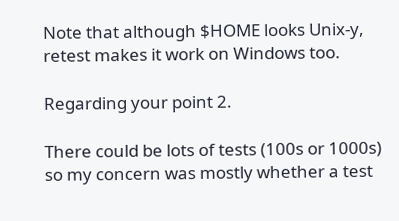Note that although $HOME looks Unix-y, retest makes it work on Windows too.

Regarding your point 2.

There could be lots of tests (100s or 1000s) so my concern was mostly whether a test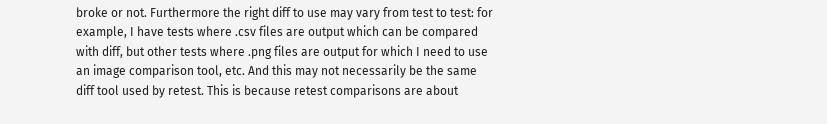broke or not. Furthermore the right diff to use may vary from test to test: for example, I have tests where .csv files are output which can be compared with diff, but other tests where .png files are output for which I need to use an image comparison tool, etc. And this may not necessarily be the same diff tool used by retest. This is because retest comparisons are about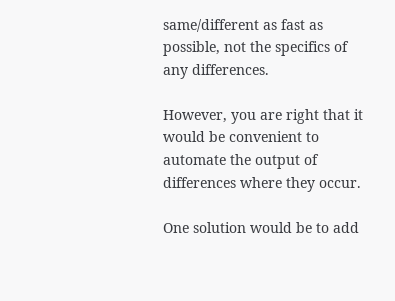same/different as fast as possible, not the specifics of any differences.

However, you are right that it would be convenient to automate the output of differences where they occur.

One solution would be to add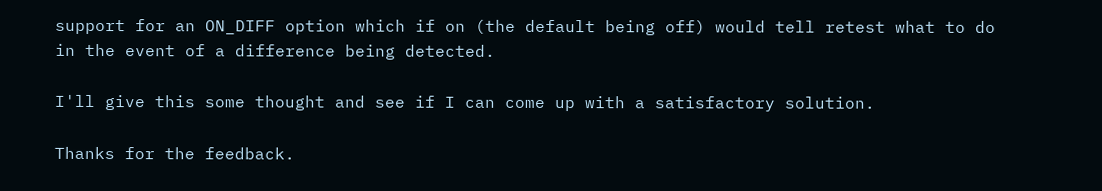support for an ON_DIFF option which if on (the default being off) would tell retest what to do in the event of a difference being detected.

I'll give this some thought and see if I can come up with a satisfactory solution.

Thanks for the feedback.